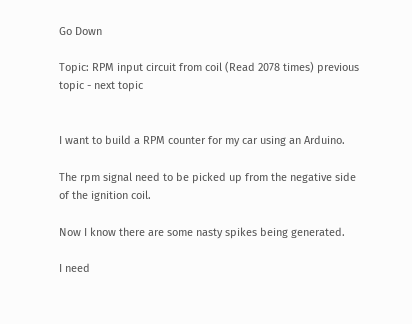Go Down

Topic: RPM input circuit from coil (Read 2078 times) previous topic - next topic


I want to build a RPM counter for my car using an Arduino.

The rpm signal need to be picked up from the negative side of the ignition coil.

Now I know there are some nasty spikes being generated.

I need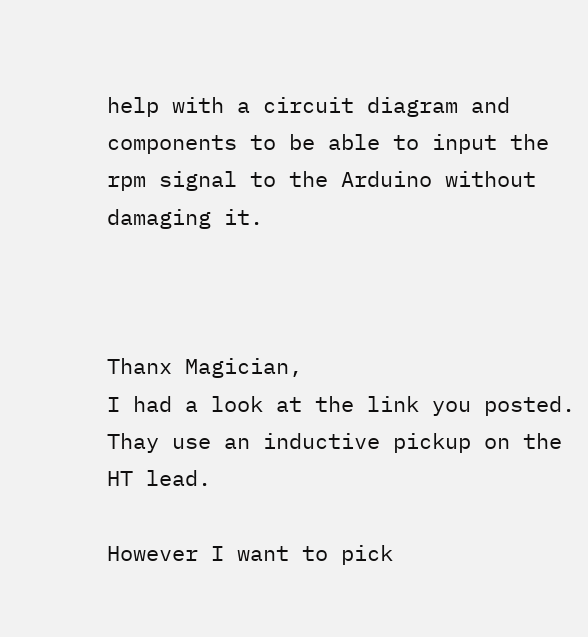help with a circuit diagram and components to be able to input the rpm signal to the Arduino without damaging it.



Thanx Magician,
I had a look at the link you posted.
Thay use an inductive pickup on the HT lead.

However I want to pick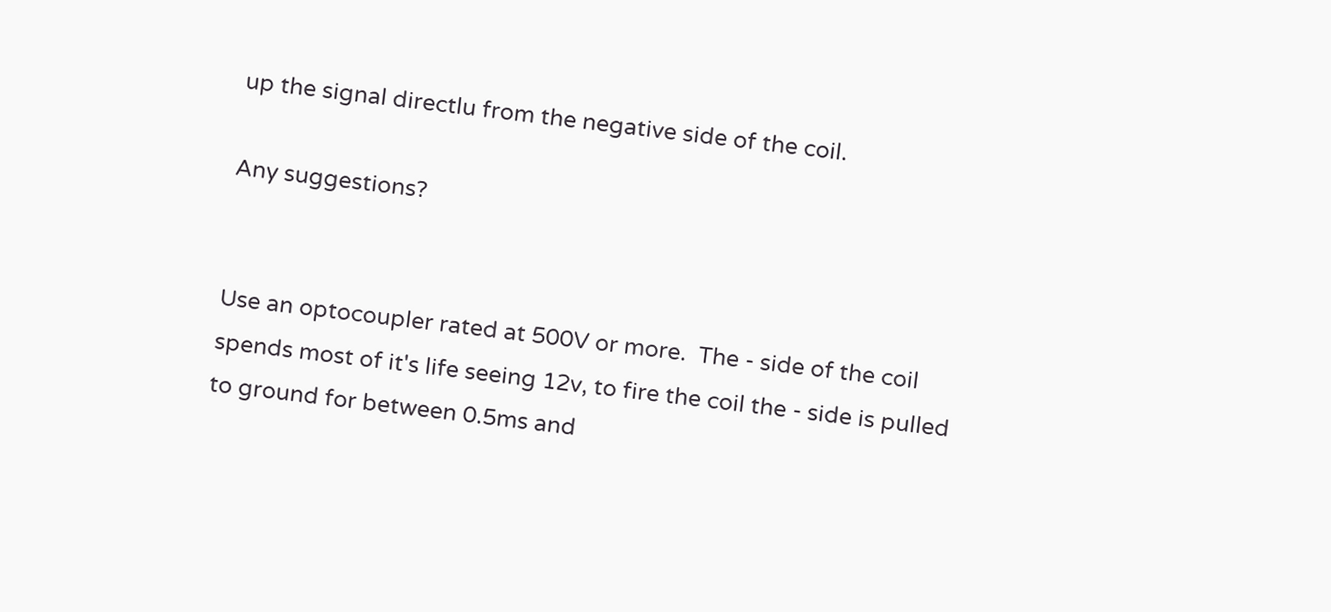up the signal directlu from the negative side of the coil.

Any suggestions?


Use an optocoupler rated at 500V or more.  The - side of the coil spends most of it's life seeing 12v, to fire the coil the - side is pulled to ground for between 0.5ms and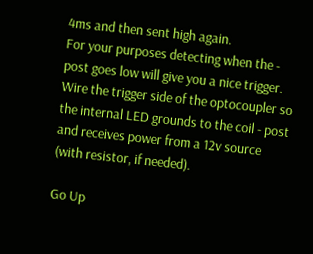4ms and then sent high again.
For your purposes detecting when the - post goes low will give you a nice trigger.  Wire the trigger side of the optocoupler so the internal LED grounds to the coil - post and receives power from a 12v source (with resistor, if needed).

Go Up